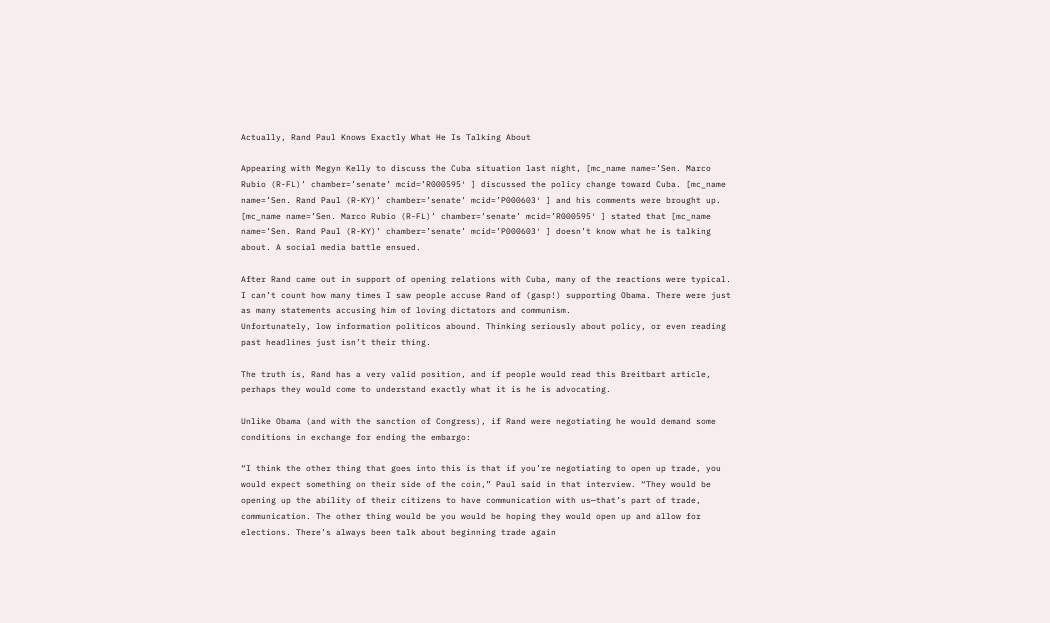Actually, Rand Paul Knows Exactly What He Is Talking About

Appearing with Megyn Kelly to discuss the Cuba situation last night, [mc_name name=’Sen. Marco Rubio (R-FL)’ chamber=’senate’ mcid=’R000595′ ] discussed the policy change toward Cuba. [mc_name name=’Sen. Rand Paul (R-KY)’ chamber=’senate’ mcid=’P000603′ ] and his comments were brought up. [mc_name name=’Sen. Marco Rubio (R-FL)’ chamber=’senate’ mcid=’R000595′ ] stated that [mc_name name=’Sen. Rand Paul (R-KY)’ chamber=’senate’ mcid=’P000603′ ] doesn’t know what he is talking about. A social media battle ensued.

After Rand came out in support of opening relations with Cuba, many of the reactions were typical. I can’t count how many times I saw people accuse Rand of (gasp!) supporting Obama. There were just as many statements accusing him of loving dictators and communism.
Unfortunately, low information politicos abound. Thinking seriously about policy, or even reading past headlines just isn’t their thing.

The truth is, Rand has a very valid position, and if people would read this Breitbart article, perhaps they would come to understand exactly what it is he is advocating.

Unlike Obama (and with the sanction of Congress), if Rand were negotiating he would demand some conditions in exchange for ending the embargo:

“I think the other thing that goes into this is that if you’re negotiating to open up trade, you would expect something on their side of the coin,” Paul said in that interview. “They would be opening up the ability of their citizens to have communication with us—that’s part of trade, communication. The other thing would be you would be hoping they would open up and allow for elections. There’s always been talk about beginning trade again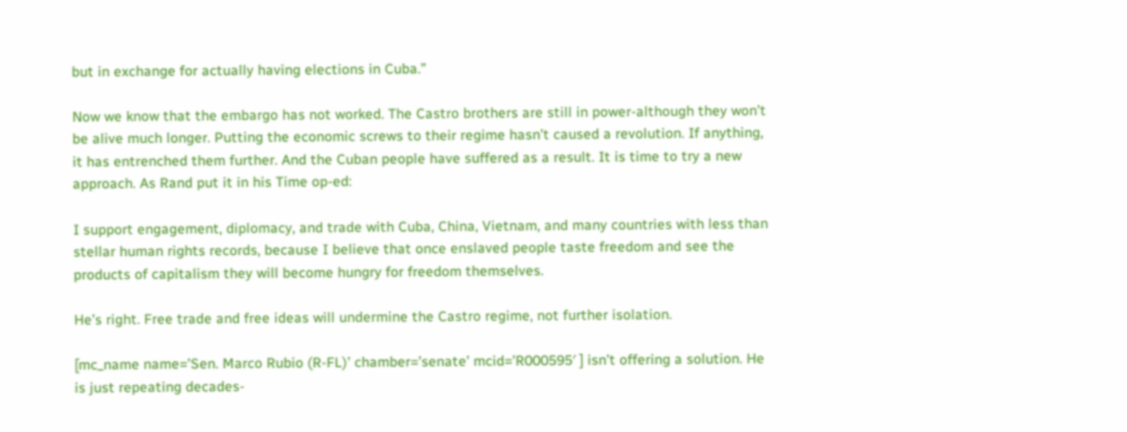but in exchange for actually having elections in Cuba.”

Now we know that the embargo has not worked. The Castro brothers are still in power-although they won’t be alive much longer. Putting the economic screws to their regime hasn’t caused a revolution. If anything, it has entrenched them further. And the Cuban people have suffered as a result. It is time to try a new approach. As Rand put it in his Time op-ed:

I support engagement, diplomacy, and trade with Cuba, China, Vietnam, and many countries with less than stellar human rights records, because I believe that once enslaved people taste freedom and see the products of capitalism they will become hungry for freedom themselves.

He’s right. Free trade and free ideas will undermine the Castro regime, not further isolation.

[mc_name name=’Sen. Marco Rubio (R-FL)’ chamber=’senate’ mcid=’R000595′ ] isn’t offering a solution. He is just repeating decades-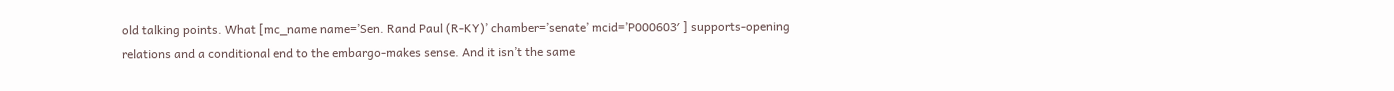old talking points. What [mc_name name=’Sen. Rand Paul (R-KY)’ chamber=’senate’ mcid=’P000603′ ] supports-opening relations and a conditional end to the embargo-makes sense. And it isn’t the same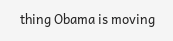thing Obama is moving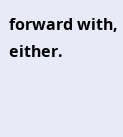forward with, either.